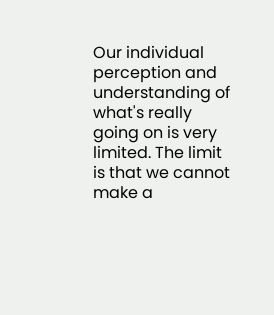Our individual perception and understanding of what's really going on is very limited. The limit is that we cannot make a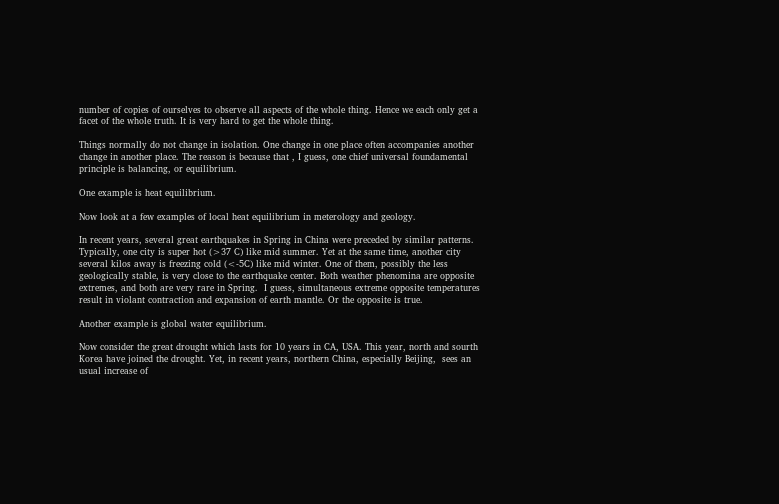number of copies of ourselves to observe all aspects of the whole thing. Hence we each only get a facet of the whole truth. It is very hard to get the whole thing.

Things normally do not change in isolation. One change in one place often accompanies another change in another place. The reason is because that , I guess, one chief universal foundamental principle is balancing, or equilibrium.

One example is heat equilibrium.

Now look at a few examples of local heat equilibrium in meterology and geology.

In recent years, several great earthquakes in Spring in China were preceded by similar patterns. Typically, one city is super hot (>37 C) like mid summer. Yet at the same time, another city several kilos away is freezing cold (<-5C) like mid winter. One of them, possibly the less geologically stable, is very close to the earthquake center. Both weather phenomina are opposite extremes, and both are very rare in Spring.  I guess, simultaneous extreme opposite temperatures result in violant contraction and expansion of earth mantle. Or the opposite is true.

Another example is global water equilibrium.

Now consider the great drought which lasts for 10 years in CA, USA. This year, north and sourth Korea have joined the drought. Yet, in recent years, northern China, especially Beijing,  sees an usual increase of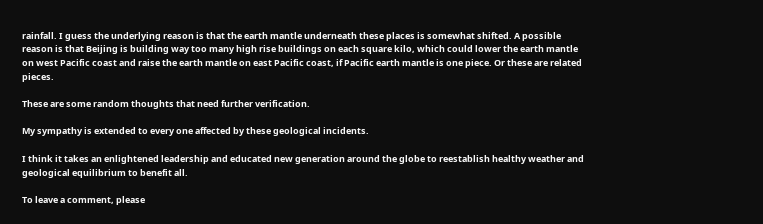rainfall. I guess the underlying reason is that the earth mantle underneath these places is somewhat shifted. A possible reason is that Beijing is building way too many high rise buildings on each square kilo, which could lower the earth mantle on west Pacific coast and raise the earth mantle on east Pacific coast, if Pacific earth mantle is one piece. Or these are related pieces.

These are some random thoughts that need further verification.

My sympathy is extended to every one affected by these geological incidents.

I think it takes an enlightened leadership and educated new generation around the globe to reestablish healthy weather and geological equilibrium to benefit all.

To leave a comment, please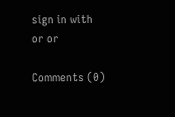sign in with
or or

Comments (0)